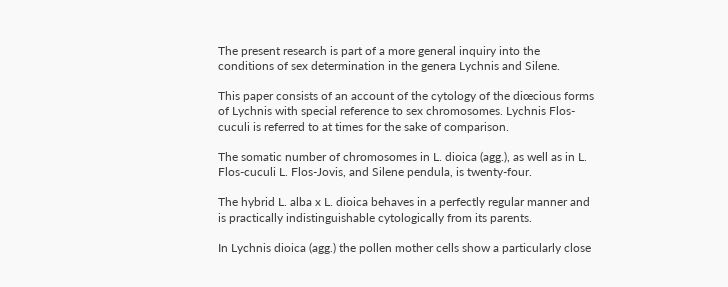The present research is part of a more general inquiry into the conditions of sex determination in the genera Lychnis and Silene.

This paper consists of an account of the cytology of the diœcious forms of Lychnis with special reference to sex chromosomes. Lychnis Flos-cuculi is referred to at times for the sake of comparison.

The somatic number of chromosomes in L. dioica (agg.), as well as in L. Flos-cuculi L. Flos-Jovis, and Silene pendula, is twenty-four.

The hybrid L. alba x L. dioica behaves in a perfectly regular manner and is practically indistinguishable cytologically from its parents.

In Lychnis dioica (agg.) the pollen mother cells show a particularly close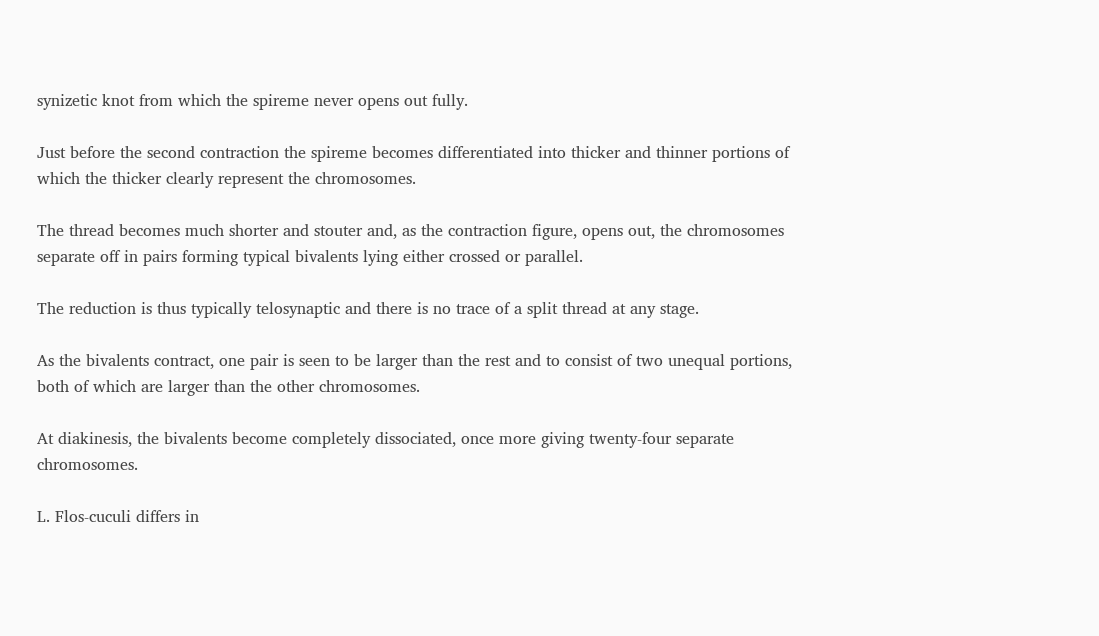synizetic knot from which the spireme never opens out fully.

Just before the second contraction the spireme becomes differentiated into thicker and thinner portions of which the thicker clearly represent the chromosomes.

The thread becomes much shorter and stouter and, as the contraction figure, opens out, the chromosomes separate off in pairs forming typical bivalents lying either crossed or parallel.

The reduction is thus typically telosynaptic and there is no trace of a split thread at any stage.

As the bivalents contract, one pair is seen to be larger than the rest and to consist of two unequal portions, both of which are larger than the other chromosomes.

At diakinesis, the bivalents become completely dissociated, once more giving twenty-four separate chromosomes.

L. Flos-cuculi differs in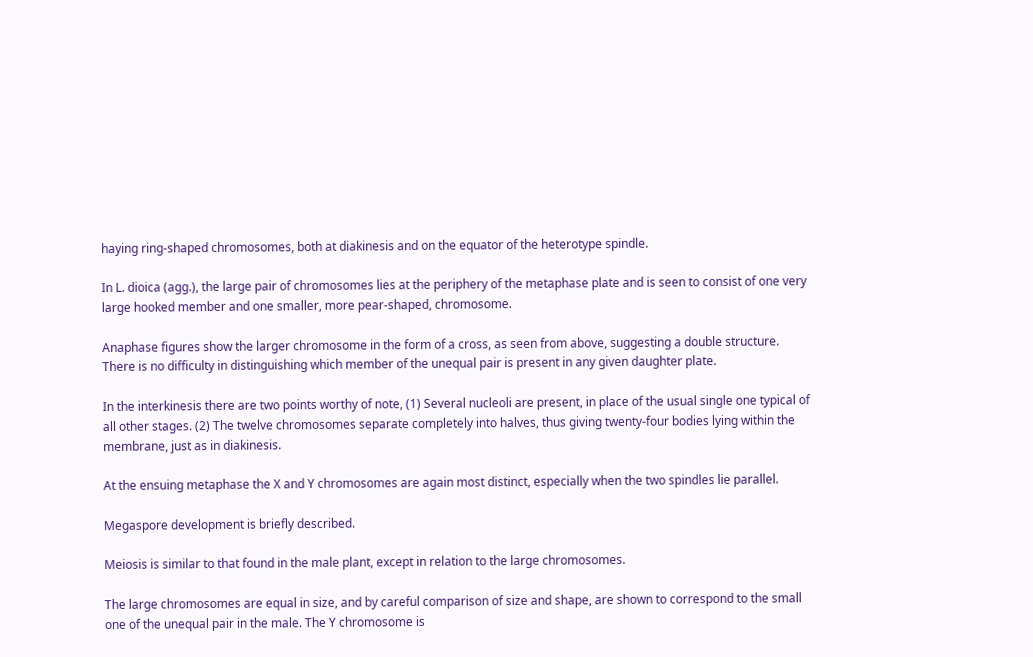haying ring-shaped chromosomes, both at diakinesis and on the equator of the heterotype spindle.

In L. dioica (agg.), the large pair of chromosomes lies at the periphery of the metaphase plate and is seen to consist of one very large hooked member and one smaller, more pear-shaped, chromosome.

Anaphase figures show the larger chromosome in the form of a cross, as seen from above, suggesting a double structure. There is no difficulty in distinguishing which member of the unequal pair is present in any given daughter plate.

In the interkinesis there are two points worthy of note, (1) Several nucleoli are present, in place of the usual single one typical of all other stages. (2) The twelve chromosomes separate completely into halves, thus giving twenty-four bodies lying within the membrane, just as in diakinesis.

At the ensuing metaphase the X and Y chromosomes are again most distinct, especially when the two spindles lie parallel.

Megaspore development is briefly described.

Meiosis is similar to that found in the male plant, except in relation to the large chromosomes.

The large chromosomes are equal in size, and by careful comparison of size and shape, are shown to correspond to the small one of the unequal pair in the male. The Y chromosome is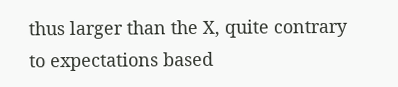thus larger than the X, quite contrary to expectations based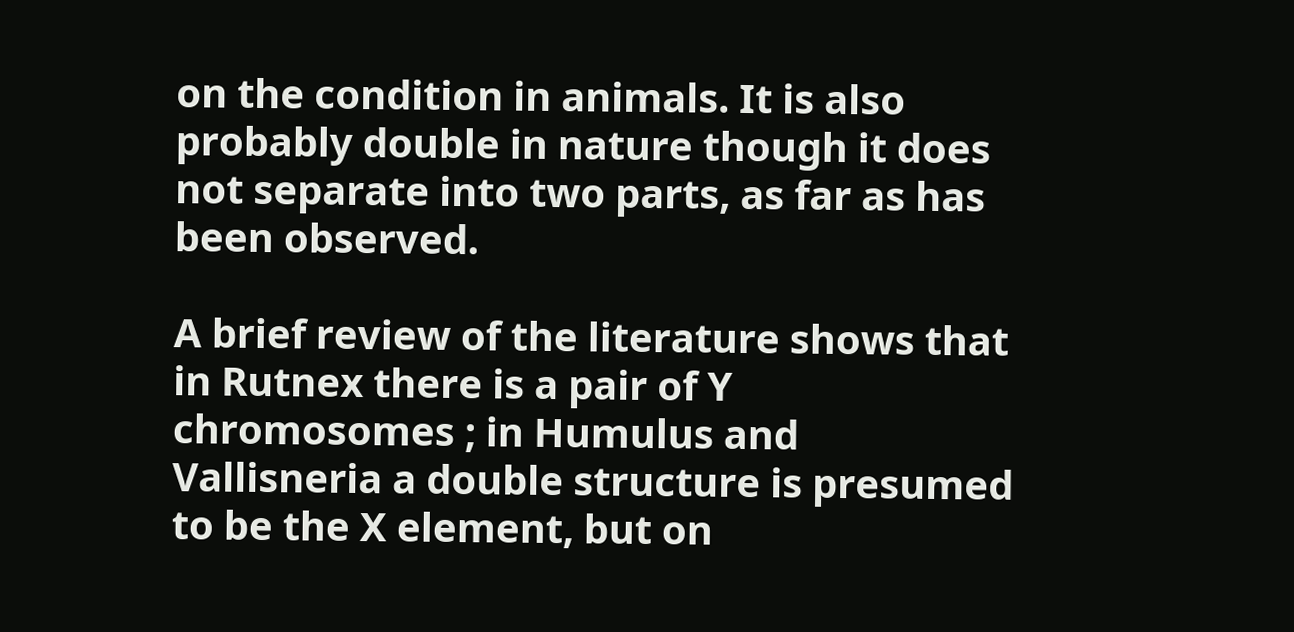on the condition in animals. It is also probably double in nature though it does not separate into two parts, as far as has been observed.

A brief review of the literature shows that in Rutnex there is a pair of Y chromosomes ; in Humulus and Vallisneria a double structure is presumed to be the X element, but on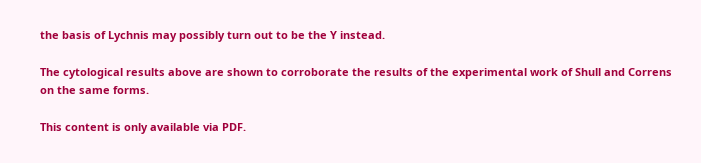the basis of Lychnis may possibly turn out to be the Y instead.

The cytological results above are shown to corroborate the results of the experimental work of Shull and Correns on the same forms.

This content is only available via PDF.